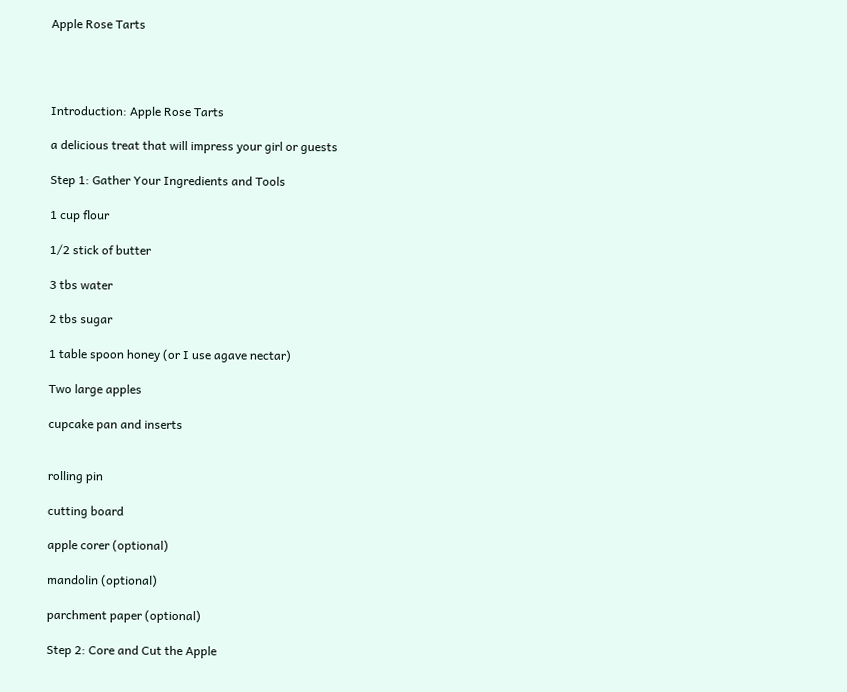Apple Rose Tarts




Introduction: Apple Rose Tarts

a delicious treat that will impress your girl or guests

Step 1: Gather Your Ingredients and Tools

1 cup flour

1/2 stick of butter

3 tbs water

2 tbs sugar

1 table spoon honey (or I use agave nectar)

Two large apples

cupcake pan and inserts


rolling pin

cutting board

apple corer (optional)

mandolin (optional)

parchment paper (optional)

Step 2: Core and Cut the Apple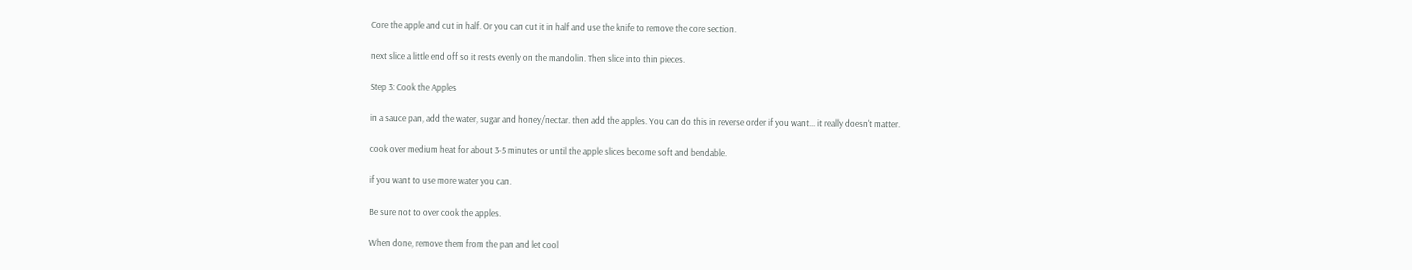Core the apple and cut in half. Or you can cut it in half and use the knife to remove the core section.

next slice a little end off so it rests evenly on the mandolin. Then slice into thin pieces.

Step 3: Cook the Apples

in a sauce pan, add the water, sugar and honey/nectar. then add the apples. You can do this in reverse order if you want... it really doesn't matter.

cook over medium heat for about 3-5 minutes or until the apple slices become soft and bendable.

if you want to use more water you can.

Be sure not to over cook the apples.

When done, remove them from the pan and let cool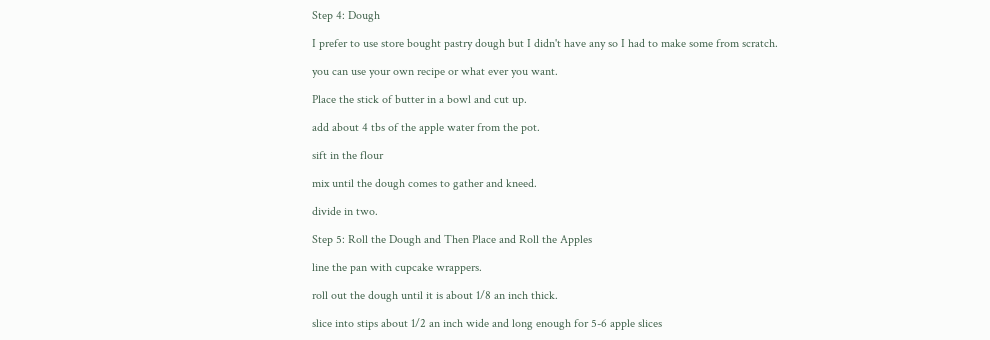Step 4: Dough

I prefer to use store bought pastry dough but I didn't have any so I had to make some from scratch.

you can use your own recipe or what ever you want.

Place the stick of butter in a bowl and cut up.

add about 4 tbs of the apple water from the pot.

sift in the flour

mix until the dough comes to gather and kneed.

divide in two.

Step 5: Roll the Dough and Then Place and Roll the Apples

line the pan with cupcake wrappers.

roll out the dough until it is about 1/8 an inch thick.

slice into stips about 1/2 an inch wide and long enough for 5-6 apple slices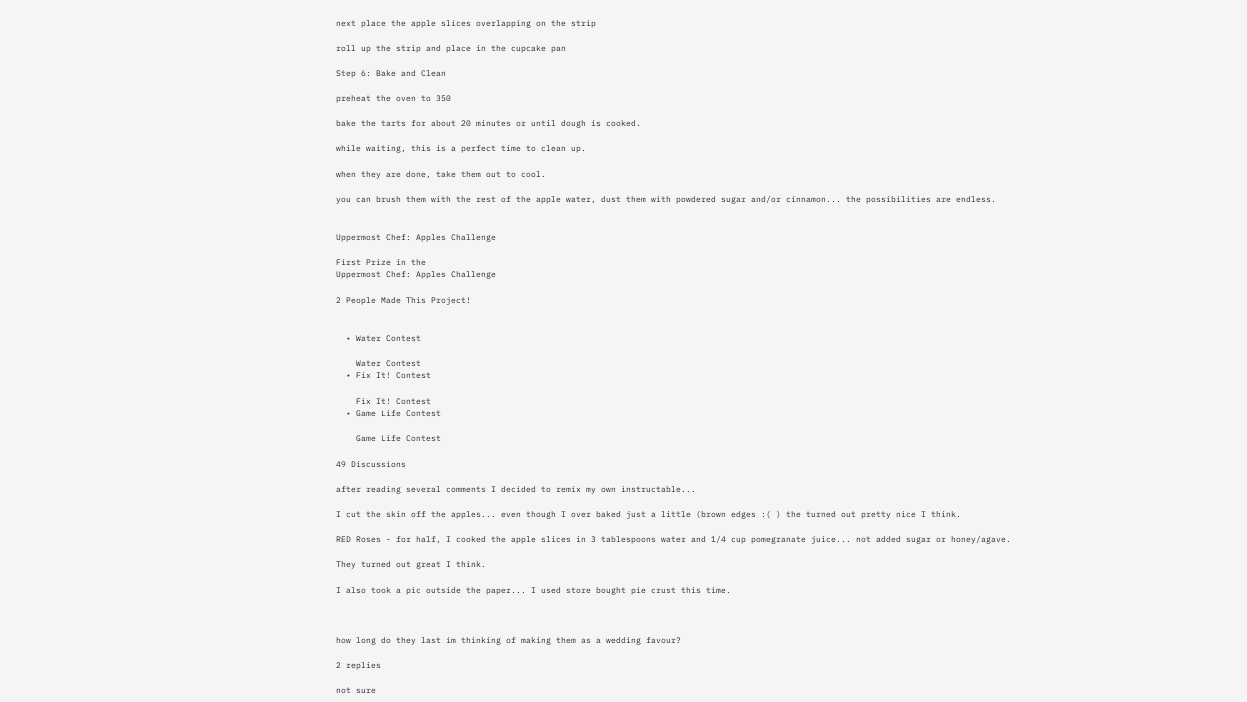next place the apple slices overlapping on the strip

roll up the strip and place in the cupcake pan

Step 6: Bake and Clean

preheat the oven to 350

bake the tarts for about 20 minutes or until dough is cooked.

while waiting, this is a perfect time to clean up.

when they are done, take them out to cool.

you can brush them with the rest of the apple water, dust them with powdered sugar and/or cinnamon... the possibilities are endless.


Uppermost Chef: Apples Challenge

First Prize in the
Uppermost Chef: Apples Challenge

2 People Made This Project!


  • Water Contest

    Water Contest
  • Fix It! Contest

    Fix It! Contest
  • Game Life Contest

    Game Life Contest

49 Discussions

after reading several comments I decided to remix my own instructable...

I cut the skin off the apples... even though I over baked just a little (brown edges :( ) the turned out pretty nice I think.

RED Roses - for half, I cooked the apple slices in 3 tablespoons water and 1/4 cup pomegranate juice... not added sugar or honey/agave.

They turned out great I think.

I also took a pic outside the paper... I used store bought pie crust this time.



how long do they last im thinking of making them as a wedding favour?

2 replies

not sure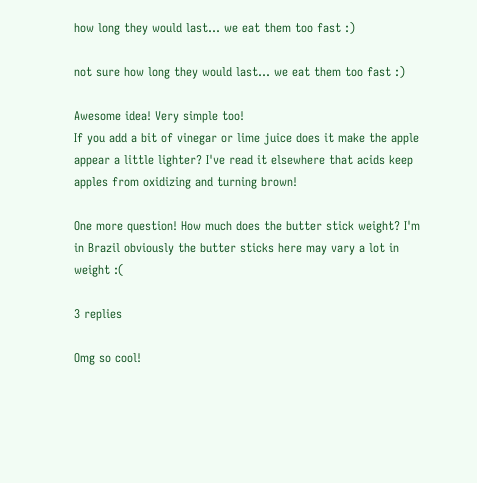how long they would last... we eat them too fast :)

not sure how long they would last... we eat them too fast :)

Awesome idea! Very simple too!
If you add a bit of vinegar or lime juice does it make the apple appear a little lighter? I've read it elsewhere that acids keep apples from oxidizing and turning brown!

One more question! How much does the butter stick weight? I'm in Brazil obviously the butter sticks here may vary a lot in weight :(

3 replies

Omg so cool!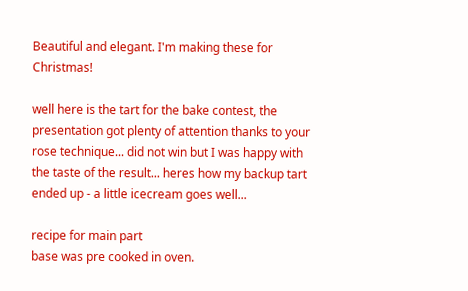Beautiful and elegant. I'm making these for Christmas!

well here is the tart for the bake contest, the presentation got plenty of attention thanks to your rose technique... did not win but I was happy with the taste of the result... heres how my backup tart ended up - a little icecream goes well...

recipe for main part
base was pre cooked in oven.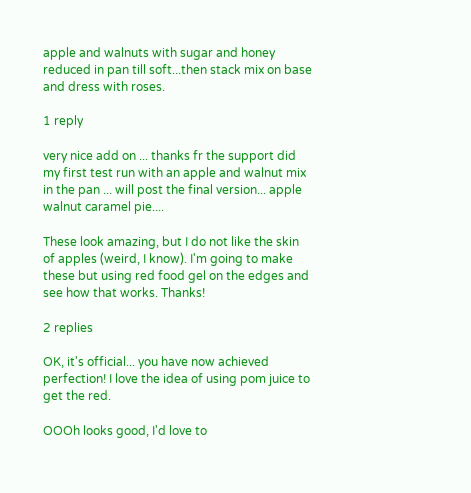apple and walnuts with sugar and honey reduced in pan till soft...then stack mix on base and dress with roses.

1 reply

very nice add on ... thanks fr the support did my first test run with an apple and walnut mix in the pan ... will post the final version... apple walnut caramel pie....

These look amazing, but I do not like the skin of apples (weird, I know). I'm going to make these but using red food gel on the edges and see how that works. Thanks!

2 replies

OK, it's official... you have now achieved perfection! I love the idea of using pom juice to get the red.

OOOh looks good, I'd love to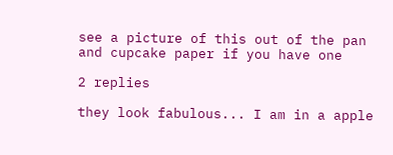see a picture of this out of the pan and cupcake paper if you have one

2 replies

they look fabulous... I am in a apple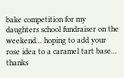bake competition for my daughters school fundraiser on the weekend... hoping to add your rose idea to a caramel tart base... thanks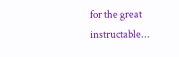for the great instructable...